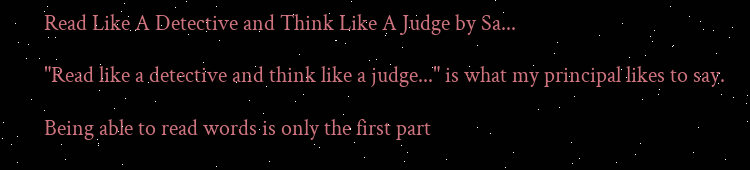Read Like A Detective and Think Like A Judge by Sa...

"Read like a detective and think like a judge..." is what my principal likes to say.

Being able to read words is only the first part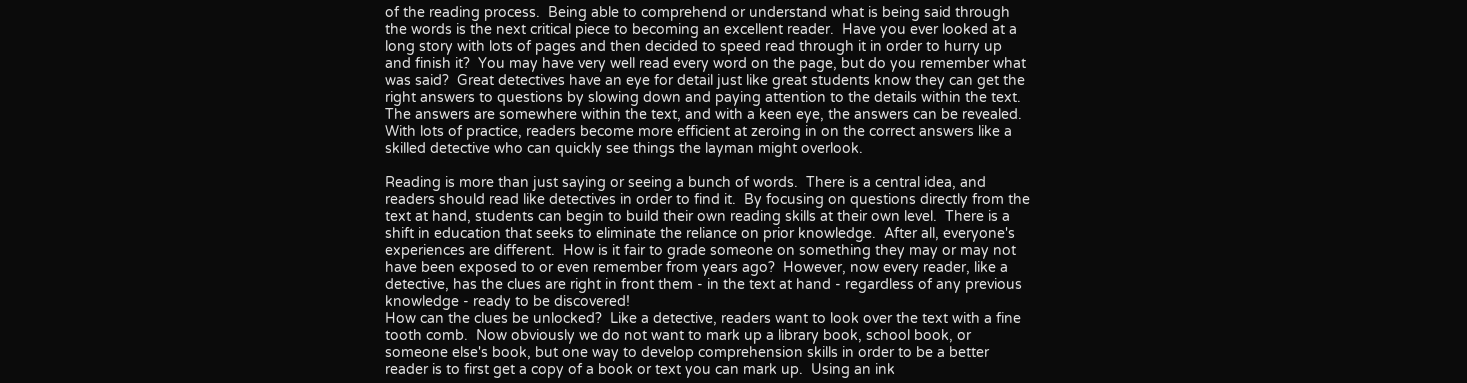of the reading process.  Being able to comprehend or understand what is being said through the words is the next critical piece to becoming an excellent reader.  Have you ever looked at a long story with lots of pages and then decided to speed read through it in order to hurry up and finish it?  You may have very well read every word on the page, but do you remember what was said?  Great detectives have an eye for detail just like great students know they can get the right answers to questions by slowing down and paying attention to the details within the text.  The answers are somewhere within the text, and with a keen eye, the answers can be revealed.  With lots of practice, readers become more efficient at zeroing in on the correct answers like a skilled detective who can quickly see things the layman might overlook.

Reading is more than just saying or seeing a bunch of words.  There is a central idea, and readers should read like detectives in order to find it.  By focusing on questions directly from the text at hand, students can begin to build their own reading skills at their own level.  There is a shift in education that seeks to eliminate the reliance on prior knowledge.  After all, everyone's experiences are different.  How is it fair to grade someone on something they may or may not have been exposed to or even remember from years ago?  However, now every reader, like a detective, has the clues are right in front them - in the text at hand - regardless of any previous knowledge - ready to be discovered!
How can the clues be unlocked?  Like a detective, readers want to look over the text with a fine tooth comb.  Now obviously we do not want to mark up a library book, school book, or someone else's book, but one way to develop comprehension skills in order to be a better reader is to first get a copy of a book or text you can mark up.  Using an ink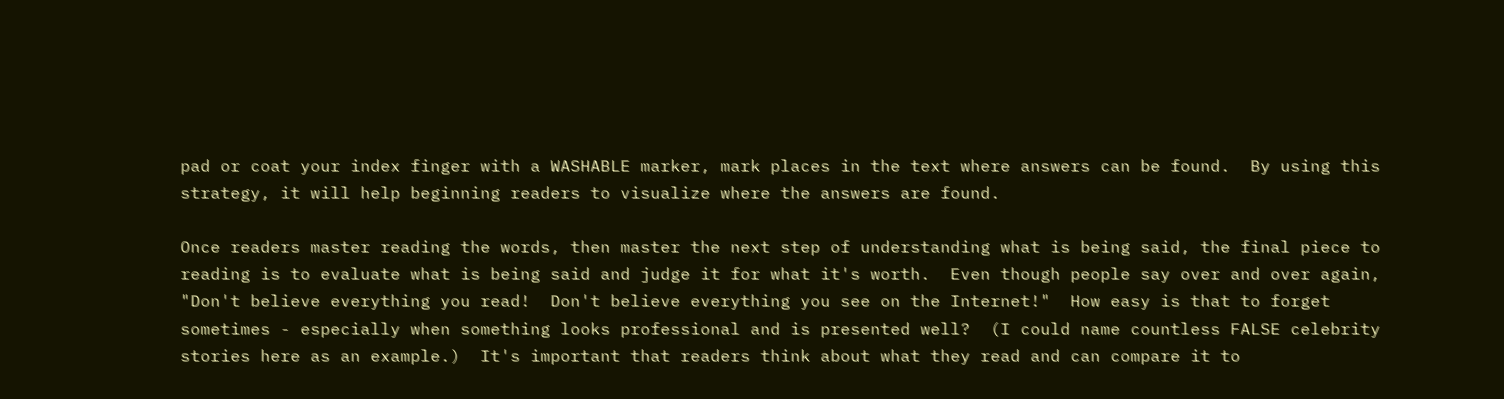pad or coat your index finger with a WASHABLE marker, mark places in the text where answers can be found.  By using this strategy, it will help beginning readers to visualize where the answers are found.

Once readers master reading the words, then master the next step of understanding what is being said, the final piece to reading is to evaluate what is being said and judge it for what it's worth.  Even though people say over and over again, "Don't believe everything you read!  Don't believe everything you see on the Internet!"  How easy is that to forget sometimes - especially when something looks professional and is presented well?  (I could name countless FALSE celebrity stories here as an example.)  It's important that readers think about what they read and can compare it to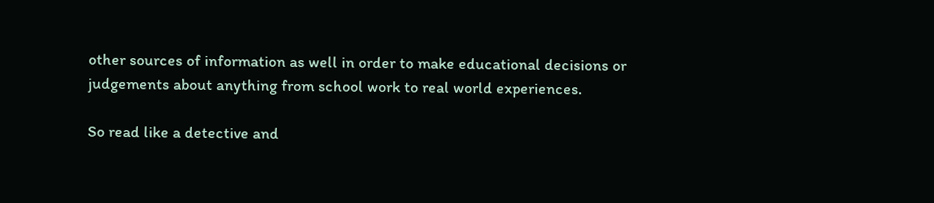other sources of information as well in order to make educational decisions or judgements about anything from school work to real world experiences.

So read like a detective and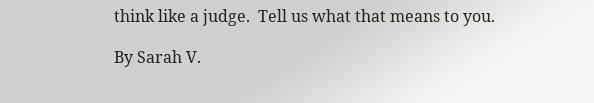think like a judge.  Tell us what that means to you.

By Sarah V.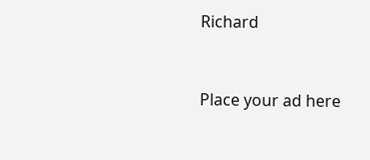Richard


Place your ad here